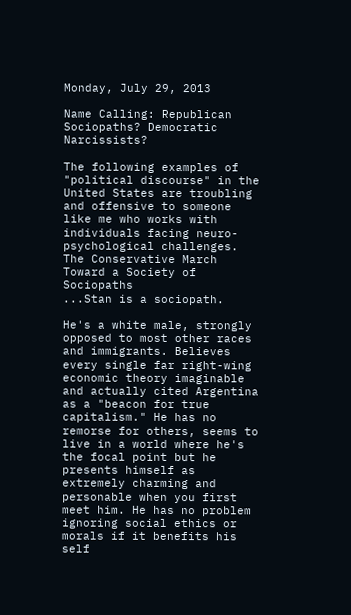Monday, July 29, 2013

Name Calling: Republican Sociopaths? Democratic Narcissists?

The following examples of "political discourse" in the United States are troubling and offensive to someone like me who works with individuals facing neuro-psychological challenges.
The Conservative March Toward a Society of Sociopaths
...Stan is a sociopath.

He's a white male, strongly opposed to most other races and immigrants. Believes every single far right-wing economic theory imaginable and actually cited Argentina as a "beacon for true capitalism." He has no remorse for others, seems to live in a world where he's the focal point but he presents himself as extremely charming and personable when you first meet him. He has no problem ignoring social ethics or morals if it benefits his self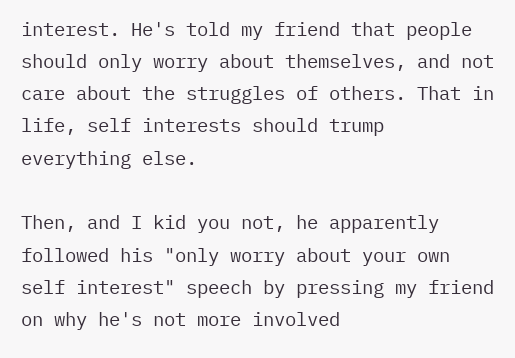interest. He's told my friend that people should only worry about themselves, and not care about the struggles of others. That in life, self interests should trump everything else.

Then, and I kid you not, he apparently followed his "only worry about your own self interest" speech by pressing my friend on why he's not more involved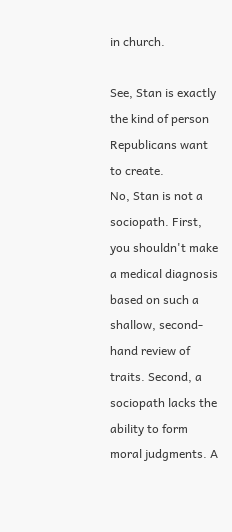in church.

See, Stan is exactly the kind of person Republicans want to create.
No, Stan is not a sociopath. First, you shouldn't make a medical diagnosis based on such a shallow, second-hand review of traits. Second, a sociopath lacks the ability to form moral judgments. A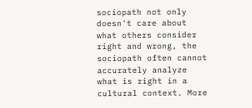sociopath not only doesn't care about what others consider right and wrong, the sociopath often cannot accurately analyze what is right in a cultural context. More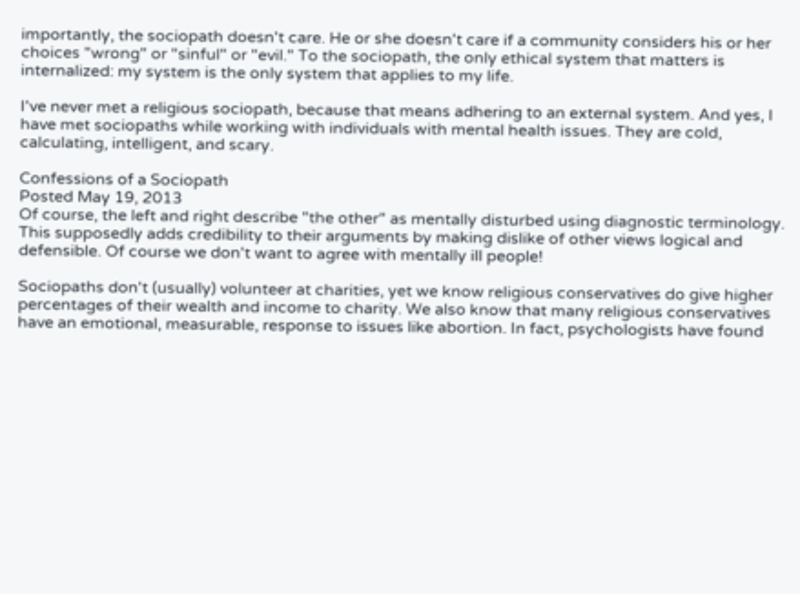importantly, the sociopath doesn't care. He or she doesn't care if a community considers his or her choices "wrong" or "sinful" or "evil." To the sociopath, the only ethical system that matters is internalized: my system is the only system that applies to my life.

I've never met a religious sociopath, because that means adhering to an external system. And yes, I have met sociopaths while working with individuals with mental health issues. They are cold, calculating, intelligent, and scary.

Confessions of a Sociopath
Posted May 19, 2013
Of course, the left and right describe "the other" as mentally disturbed using diagnostic terminology. This supposedly adds credibility to their arguments by making dislike of other views logical and defensible. Of course we don't want to agree with mentally ill people!

Sociopaths don't (usually) volunteer at charities, yet we know religious conservatives do give higher percentages of their wealth and income to charity. We also know that many religious conservatives have an emotional, measurable, response to issues like abortion. In fact, psychologists have found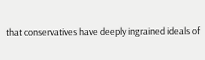that conservatives have deeply ingrained ideals of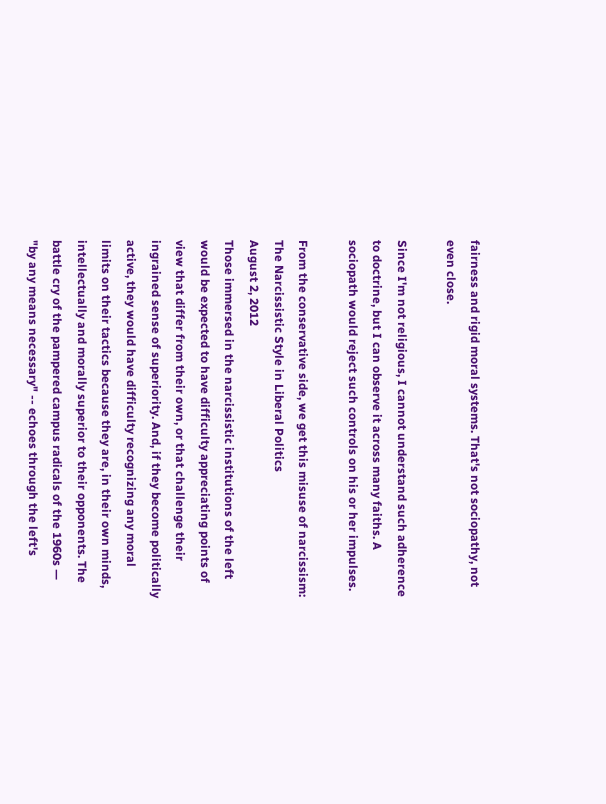fairness and rigid moral systems. That's not sociopathy, not even close.

Since I'm not religious, I cannot understand such adherence to doctrine, but I can observe it across many faiths. A sociopath would reject such controls on his or her impulses.

From the conservative side, we get this misuse of narcissism:
The Narcissistic Style in Liberal Politics
August 2, 2012
Those immersed in the narcissistic institutions of the left would be expected to have difficulty appreciating points of view that differ from their own, or that challenge their ingrained sense of superiority. And, if they become politically active, they would have difficulty recognizing any moral limits on their tactics because they are, in their own minds, intellectually and morally superior to their opponents. The battle cry of the pampered campus radicals of the 1960s — "by any means necessary" -- echoes through the left's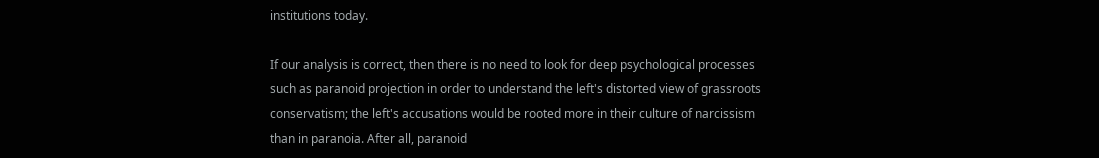institutions today.

If our analysis is correct, then there is no need to look for deep psychological processes such as paranoid projection in order to understand the left's distorted view of grassroots conservatism; the left's accusations would be rooted more in their culture of narcissism than in paranoia. After all, paranoid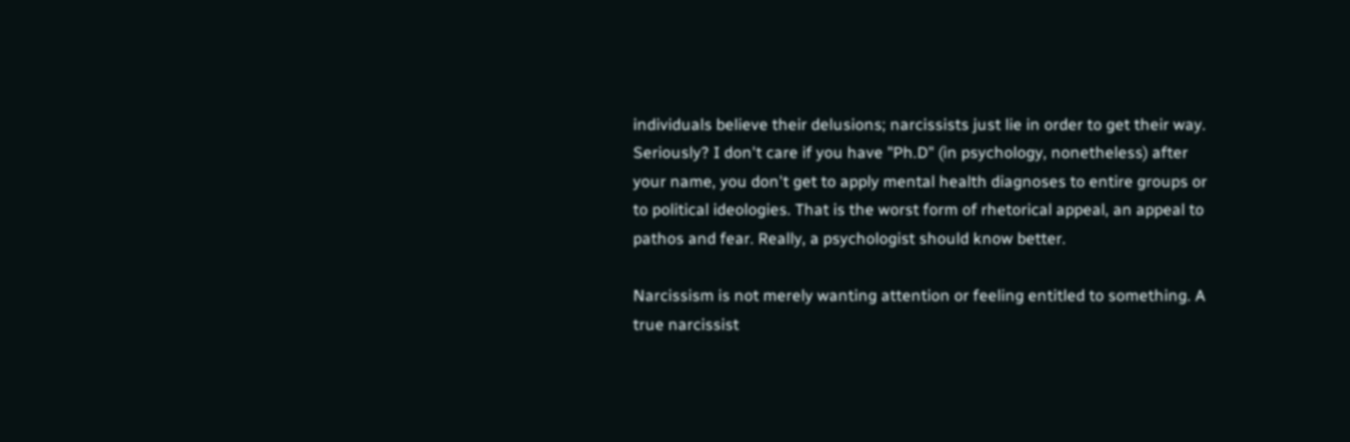individuals believe their delusions; narcissists just lie in order to get their way.
Seriously? I don't care if you have "Ph.D" (in psychology, nonetheless) after your name, you don't get to apply mental health diagnoses to entire groups or to political ideologies. That is the worst form of rhetorical appeal, an appeal to pathos and fear. Really, a psychologist should know better.

Narcissism is not merely wanting attention or feeling entitled to something. A true narcissist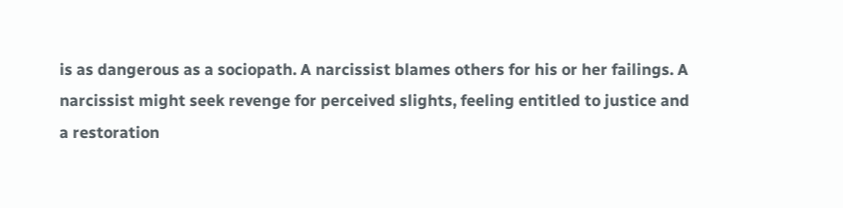is as dangerous as a sociopath. A narcissist blames others for his or her failings. A narcissist might seek revenge for perceived slights, feeling entitled to justice and a restoration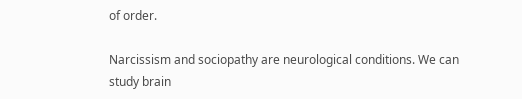of order.

Narcissism and sociopathy are neurological conditions. We can study brain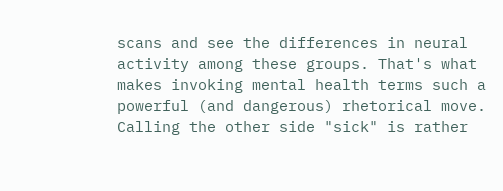scans and see the differences in neural activity among these groups. That's what makes invoking mental health terms such a powerful (and dangerous) rhetorical move. Calling the other side "sick" is rather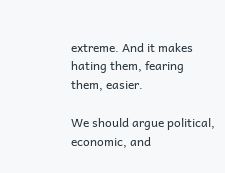extreme. And it makes hating them, fearing them, easier.

We should argue political, economic, and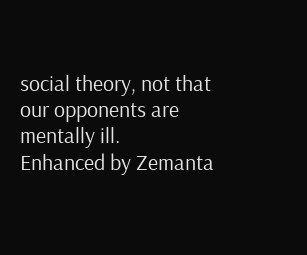social theory, not that our opponents are mentally ill.
Enhanced by Zemanta